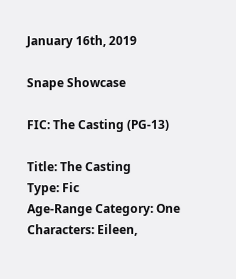January 16th, 2019

Snape Showcase

FIC: The Casting (PG-13)

Title: The Casting
Type: Fic
Age-Range Category: One
Characters: Eileen,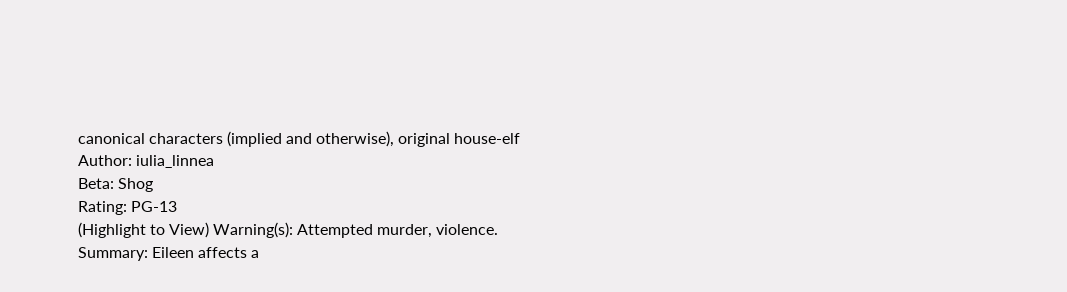canonical characters (implied and otherwise), original house-elf
Author: iulia_linnea
Beta: Shog
Rating: PG-13
(Highlight to View) Warning(s): Attempted murder, violence.
Summary: Eileen affects a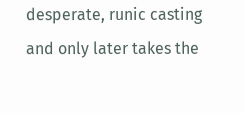desperate, runic casting and only later takes the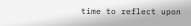time to reflect upon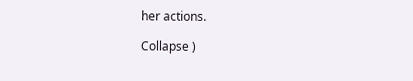her actions.

Collapse )